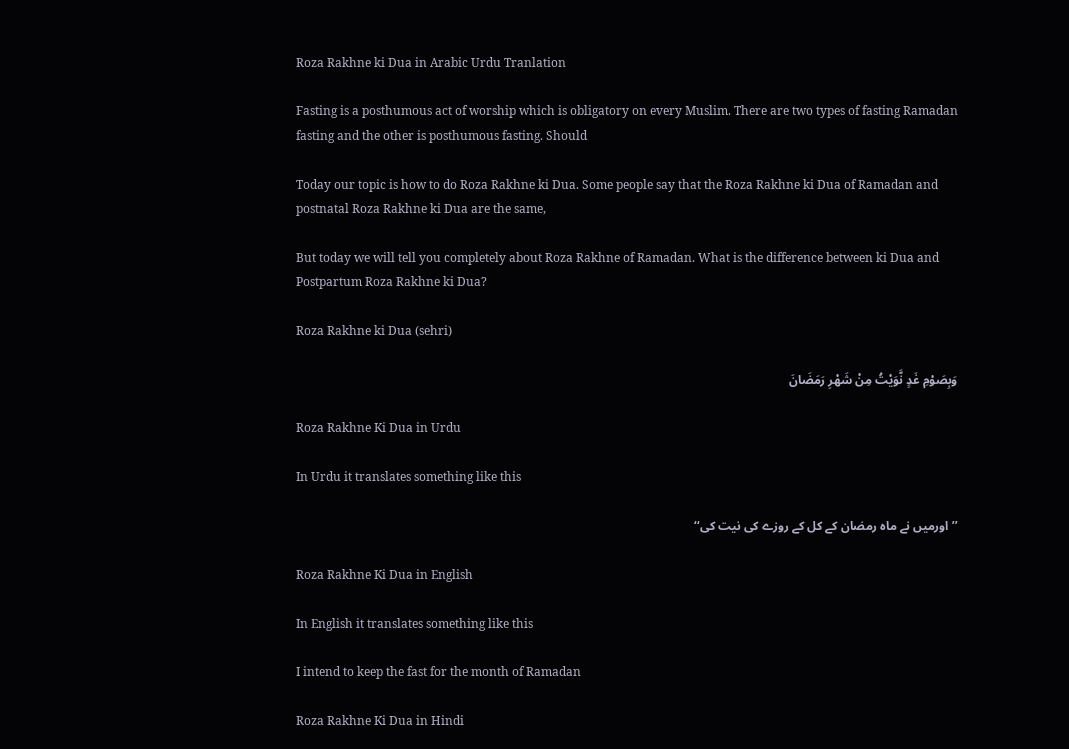Roza Rakhne ki Dua in Arabic Urdu Tranlation

Fasting is a posthumous act of worship which is obligatory on every Muslim. There are two types of fasting Ramadan fasting and the other is posthumous fasting. Should

Today our topic is how to do Roza Rakhne ki Dua. Some people say that the Roza Rakhne ki Dua of Ramadan and postnatal Roza Rakhne ki Dua are the same,

But today we will tell you completely about Roza Rakhne of Ramadan. What is the difference between ki Dua and Postpartum Roza Rakhne ki Dua?

Roza Rakhne ki Dua (sehri)

وَبِصَوْمِ غَدٍ نَّوَيْتُ مِنْ شَهْرِ رَمَضَانَ

Roza Rakhne Ki Dua in Urdu

In Urdu it translates something like this

’’اورمیں نے ماہ رمضان کے کل کے روزے کی نیت کی‘‘

Roza Rakhne Ki Dua in English

In English it translates something like this

I intend to keep the fast for the month of Ramadan

Roza Rakhne Ki Dua in Hindi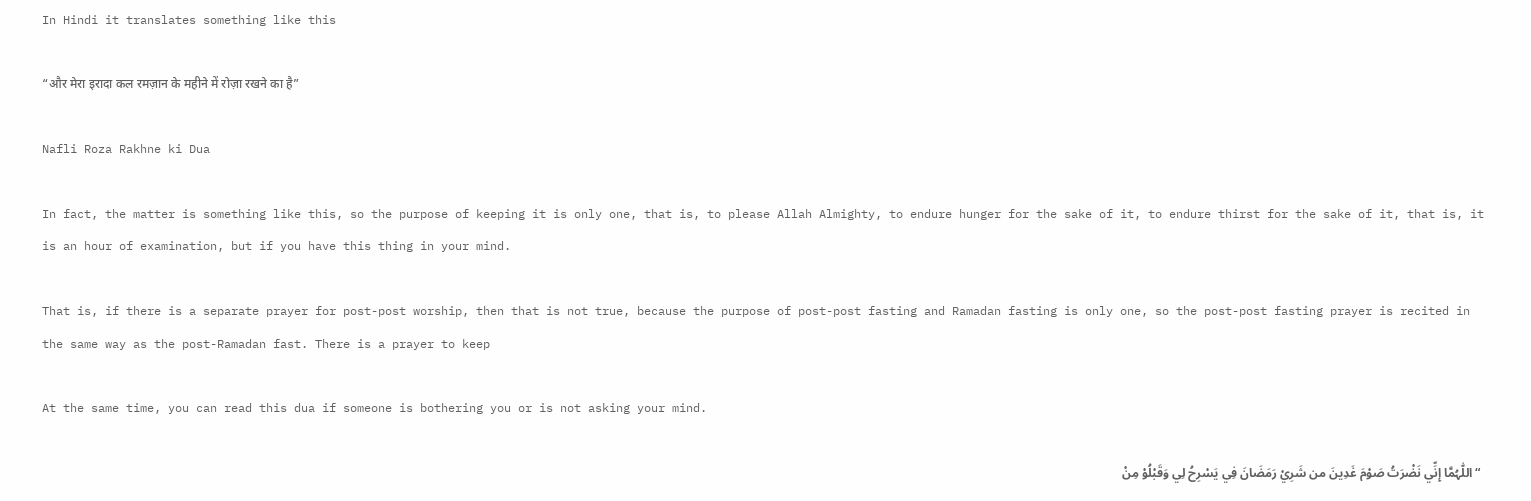In Hindi it translates something like this

“और मेरा इरादा कल रमज़ान के महीने में रोज़ा रखने का है”

Nafli Roza Rakhne ki Dua

In fact, the matter is something like this, so the purpose of keeping it is only one, that is, to please Allah Almighty, to endure hunger for the sake of it, to endure thirst for the sake of it, that is, it is an hour of examination, but if you have this thing in your mind.

That is, if there is a separate prayer for post-post worship, then that is not true, because the purpose of post-post fasting and Ramadan fasting is only one, so the post-post fasting prayer is recited in the same way as the post-Ramadan fast. There is a prayer to keep

At the same time, you can read this dua if someone is bothering you or is not asking your mind.

 “اللّٰہُمَّا إِنِّي نَضْرَتُ صَوْمَ غَدِينَ من شَرِيْ رَمَضَانَ فِي يَسْرِحُ لِي وَقَبْلُوْ مِنْ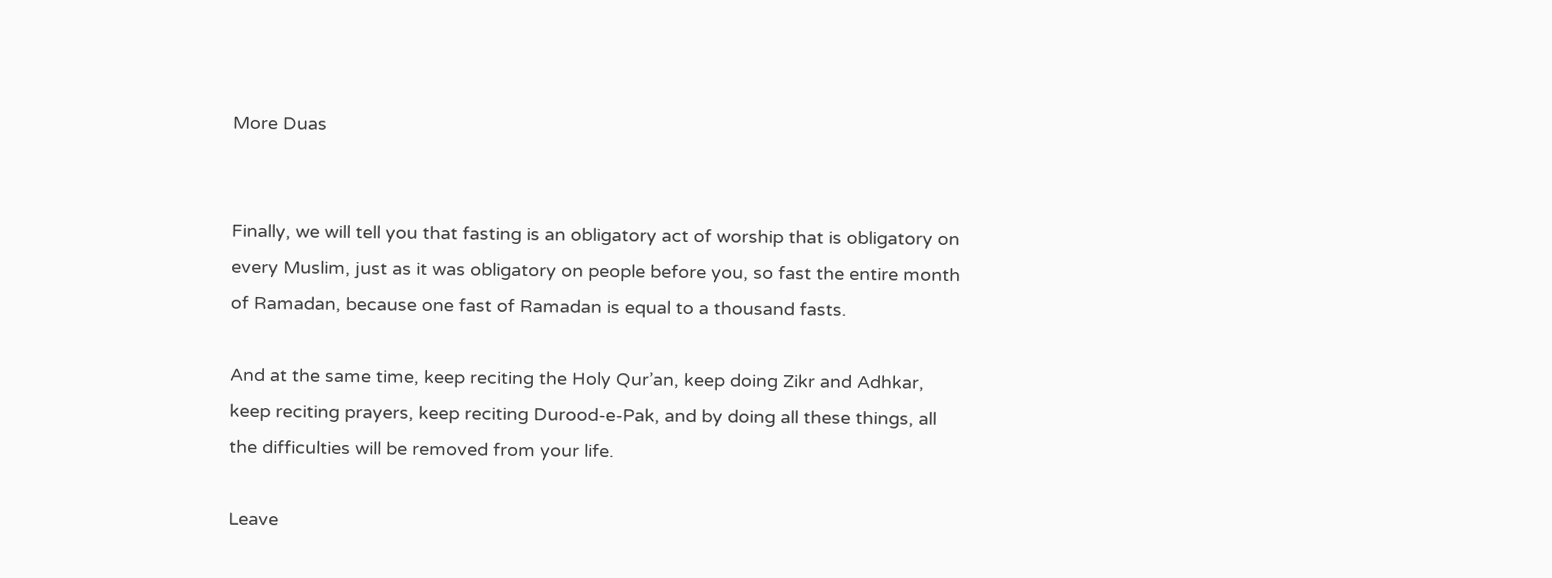More Duas


Finally, we will tell you that fasting is an obligatory act of worship that is obligatory on every Muslim, just as it was obligatory on people before you, so fast the entire month of Ramadan, because one fast of Ramadan is equal to a thousand fasts.

And at the same time, keep reciting the Holy Qur’an, keep doing Zikr and Adhkar, keep reciting prayers, keep reciting Durood-e-Pak, and by doing all these things, all the difficulties will be removed from your life.

Leave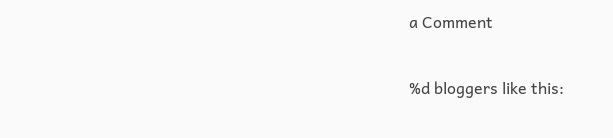a Comment

%d bloggers like this: